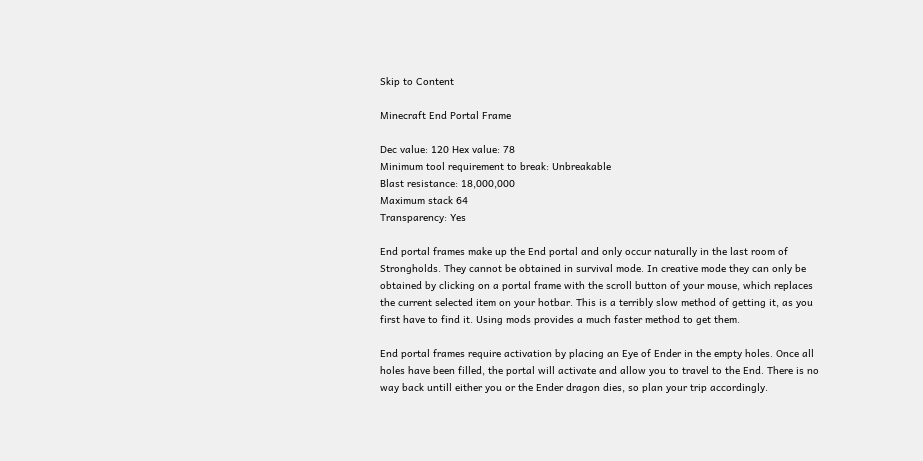Skip to Content

Minecraft End Portal Frame

Dec value: 120 Hex value: 78
Minimum tool requirement to break: Unbreakable
Blast resistance: 18,000,000
Maximum stack 64
Transparency: Yes

End portal frames make up the End portal and only occur naturally in the last room of Strongholds. They cannot be obtained in survival mode. In creative mode they can only be obtained by clicking on a portal frame with the scroll button of your mouse, which replaces the current selected item on your hotbar. This is a terribly slow method of getting it, as you first have to find it. Using mods provides a much faster method to get them.

End portal frames require activation by placing an Eye of Ender in the empty holes. Once all holes have been filled, the portal will activate and allow you to travel to the End. There is no way back untill either you or the Ender dragon dies, so plan your trip accordingly.